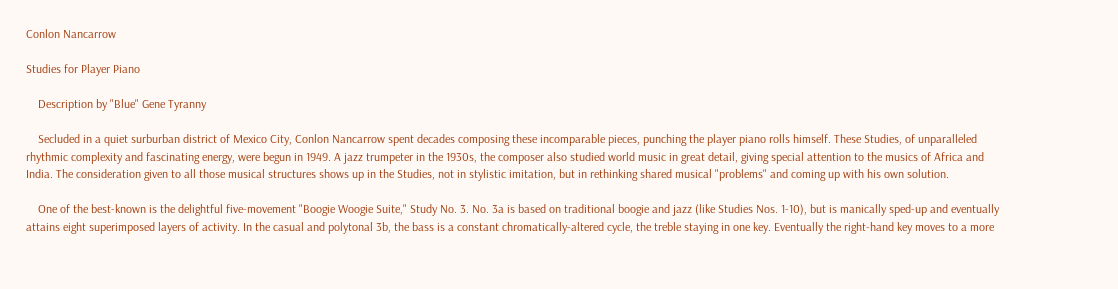Conlon Nancarrow

Studies for Player Piano

    Description by "Blue" Gene Tyranny

    Secluded in a quiet surburban district of Mexico City, Conlon Nancarrow spent decades composing these incomparable pieces, punching the player piano rolls himself. These Studies, of unparalleled rhythmic complexity and fascinating energy, were begun in 1949. A jazz trumpeter in the 1930s, the composer also studied world music in great detail, giving special attention to the musics of Africa and India. The consideration given to all those musical structures shows up in the Studies, not in stylistic imitation, but in rethinking shared musical "problems" and coming up with his own solution.

    One of the best-known is the delightful five-movement "Boogie Woogie Suite," Study No. 3. No. 3a is based on traditional boogie and jazz (like Studies Nos. 1-10), but is manically sped-up and eventually attains eight superimposed layers of activity. In the casual and polytonal 3b, the bass is a constant chromatically-altered cycle, the treble staying in one key. Eventually the right-hand key moves to a more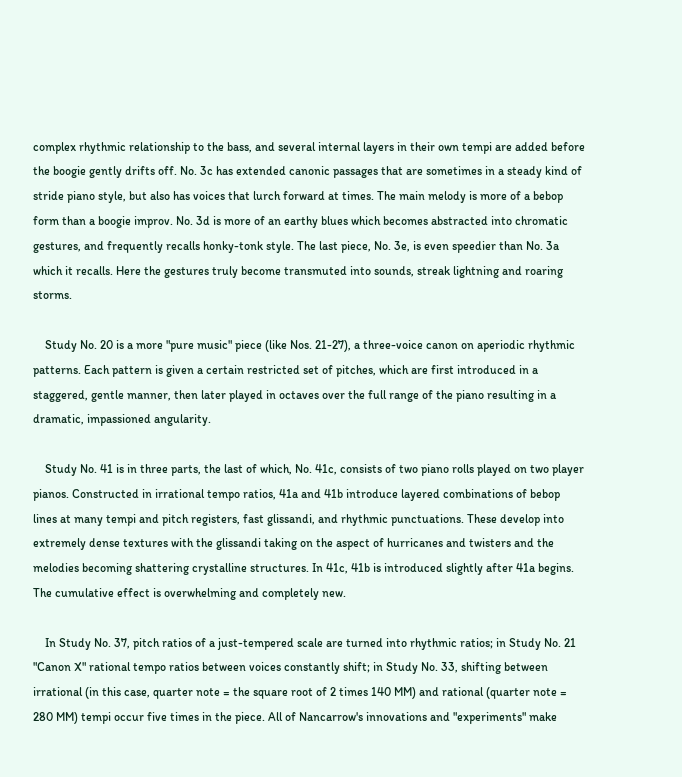complex rhythmic relationship to the bass, and several internal layers in their own tempi are added before the boogie gently drifts off. No. 3c has extended canonic passages that are sometimes in a steady kind of stride piano style, but also has voices that lurch forward at times. The main melody is more of a bebop form than a boogie improv. No. 3d is more of an earthy blues which becomes abstracted into chromatic gestures, and frequently recalls honky-tonk style. The last piece, No. 3e, is even speedier than No. 3a which it recalls. Here the gestures truly become transmuted into sounds, streak lightning and roaring storms.

    Study No. 20 is a more "pure music" piece (like Nos. 21-27), a three-voice canon on aperiodic rhythmic patterns. Each pattern is given a certain restricted set of pitches, which are first introduced in a staggered, gentle manner, then later played in octaves over the full range of the piano resulting in a dramatic, impassioned angularity.

    Study No. 41 is in three parts, the last of which, No. 41c, consists of two piano rolls played on two player pianos. Constructed in irrational tempo ratios, 41a and 41b introduce layered combinations of bebop lines at many tempi and pitch registers, fast glissandi, and rhythmic punctuations. These develop into extremely dense textures with the glissandi taking on the aspect of hurricanes and twisters and the melodies becoming shattering crystalline structures. In 41c, 41b is introduced slightly after 41a begins. The cumulative effect is overwhelming and completely new.

    In Study No. 37, pitch ratios of a just-tempered scale are turned into rhythmic ratios; in Study No. 21 "Canon X" rational tempo ratios between voices constantly shift; in Study No. 33, shifting between irrational (in this case, quarter note = the square root of 2 times 140 MM) and rational (quarter note = 280 MM) tempi occur five times in the piece. All of Nancarrow's innovations and "experiments" make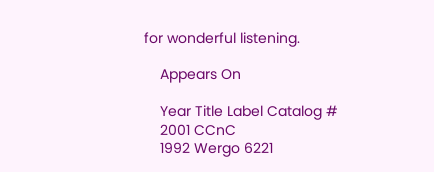for wonderful listening.

    Appears On

    Year Title Label Catalog #
    2001 CCnC
    1992 Wergo 6221